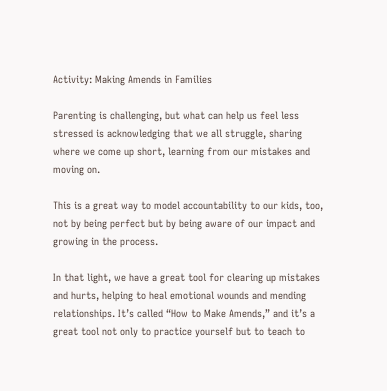Activity: Making Amends in Families

Parenting is challenging, but what can help us feel less stressed is acknowledging that we all struggle, sharing where we come up short, learning from our mistakes and moving on.

This is a great way to model accountability to our kids, too, not by being perfect but by being aware of our impact and growing in the process.

In that light, we have a great tool for clearing up mistakes and hurts, helping to heal emotional wounds and mending relationships. It’s called “How to Make Amends,” and it’s a great tool not only to practice yourself but to teach to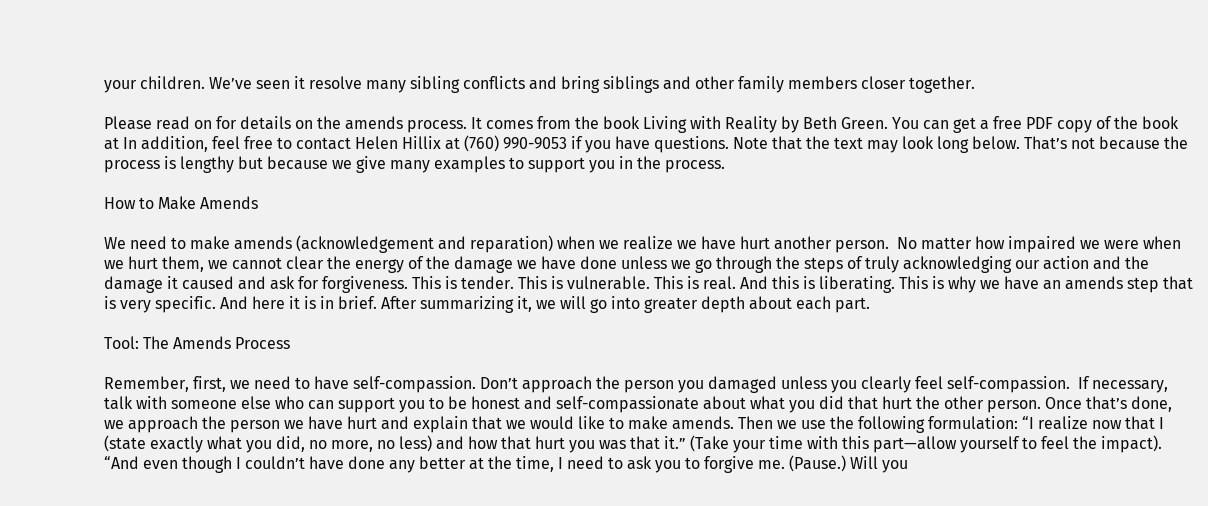your children. We’ve seen it resolve many sibling conflicts and bring siblings and other family members closer together.

Please read on for details on the amends process. It comes from the book Living with Reality by Beth Green. You can get a free PDF copy of the book at In addition, feel free to contact Helen Hillix at (760) 990-9053 if you have questions. Note that the text may look long below. That’s not because the process is lengthy but because we give many examples to support you in the process.

How to Make Amends

We need to make amends (acknowledgement and reparation) when we realize we have hurt another person.  No matter how impaired we were when we hurt them, we cannot clear the energy of the damage we have done unless we go through the steps of truly acknowledging our action and the damage it caused and ask for forgiveness. This is tender. This is vulnerable. This is real. And this is liberating. This is why we have an amends step that is very specific. And here it is in brief. After summarizing it, we will go into greater depth about each part.

Tool: The Amends Process

Remember, first, we need to have self-compassion. Don’t approach the person you damaged unless you clearly feel self-compassion.  If necessary, talk with someone else who can support you to be honest and self-compassionate about what you did that hurt the other person. Once that’s done, we approach the person we have hurt and explain that we would like to make amends. Then we use the following formulation: “I realize now that I (state exactly what you did, no more, no less) and how that hurt you was that it.” (Take your time with this part—allow yourself to feel the impact). “And even though I couldn’t have done any better at the time, I need to ask you to forgive me. (Pause.) Will you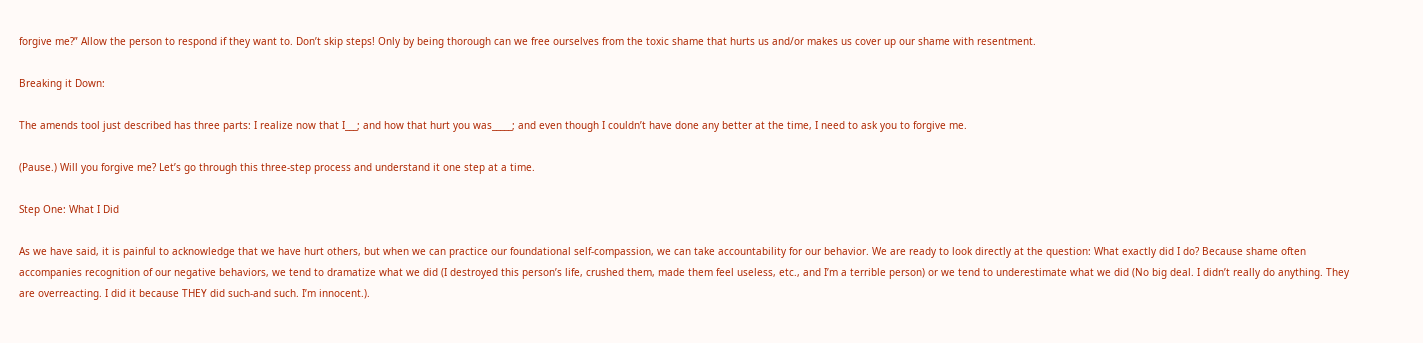forgive me?” Allow the person to respond if they want to. Don’t skip steps! Only by being thorough can we free ourselves from the toxic shame that hurts us and/or makes us cover up our shame with resentment.

Breaking it Down:

The amends tool just described has three parts: I realize now that I___; and how that hurt you was_____; and even though I couldn’t have done any better at the time, I need to ask you to forgive me.

(Pause.) Will you forgive me? Let’s go through this three-step process and understand it one step at a time.

Step One: What I Did

As we have said, it is painful to acknowledge that we have hurt others, but when we can practice our foundational self-compassion, we can take accountability for our behavior. We are ready to look directly at the question: What exactly did I do? Because shame often accompanies recognition of our negative behaviors, we tend to dramatize what we did (I destroyed this person’s life, crushed them, made them feel useless, etc., and I’m a terrible person) or we tend to underestimate what we did (No big deal. I didn’t really do anything. They are overreacting. I did it because THEY did such-and such. I’m innocent.).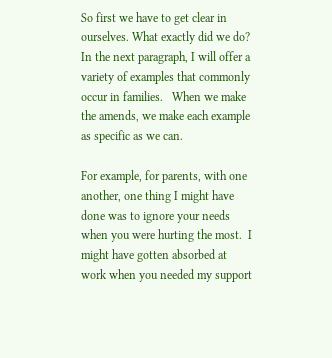So first we have to get clear in ourselves. What exactly did we do? In the next paragraph, I will offer a variety of examples that commonly occur in families.   When we make the amends, we make each example as specific as we can.

For example, for parents, with one another, one thing I might have done was to ignore your needs when you were hurting the most.  I might have gotten absorbed at work when you needed my support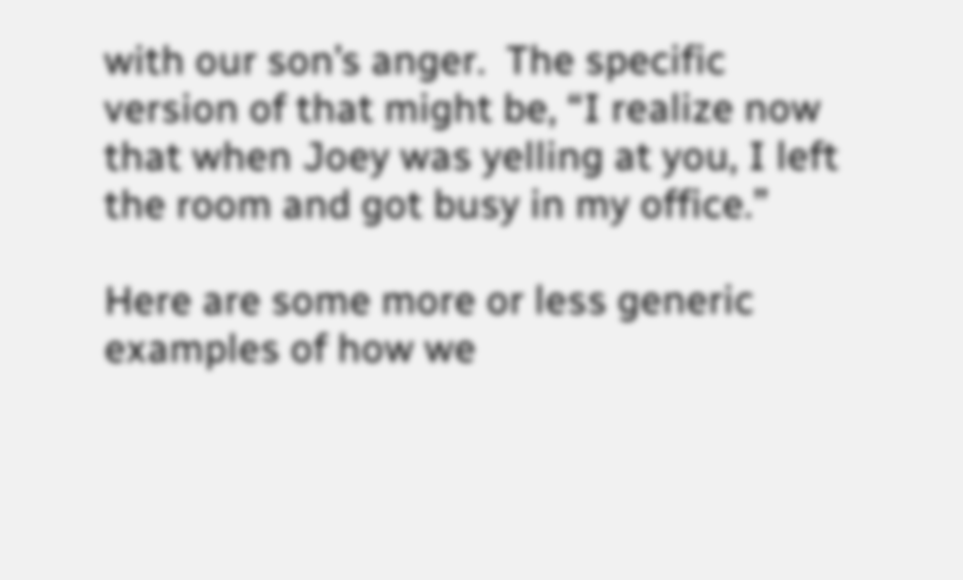with our son’s anger.  The specific version of that might be, “I realize now that when Joey was yelling at you, I left the room and got busy in my office.”

Here are some more or less generic examples of how we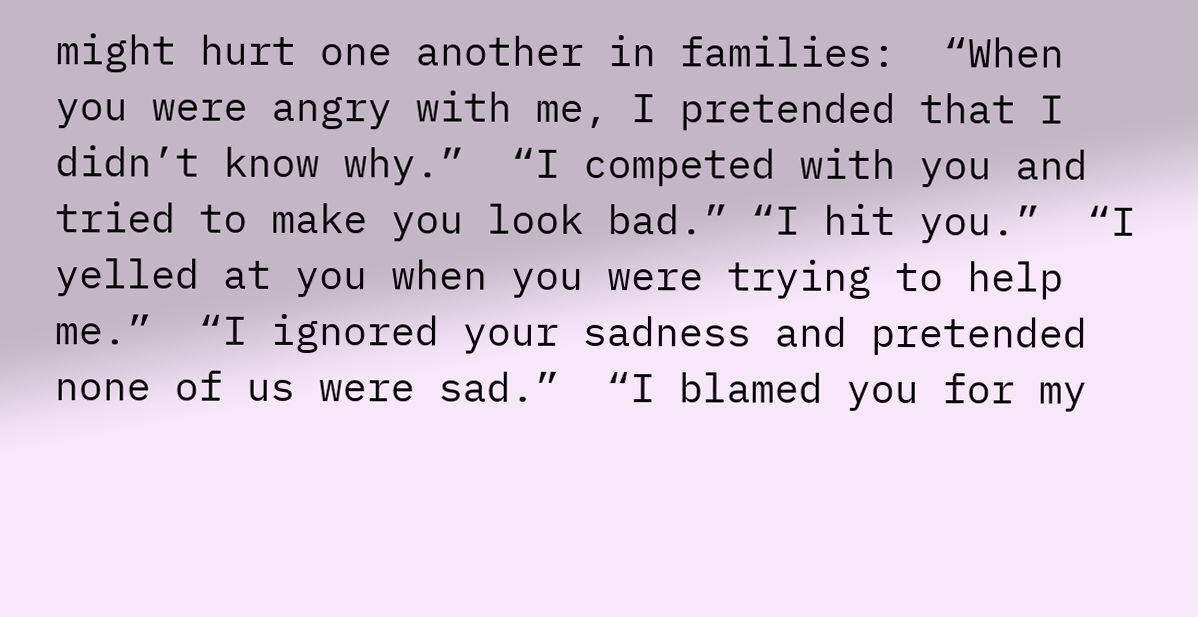might hurt one another in families:  “When you were angry with me, I pretended that I didn’t know why.”  “I competed with you and tried to make you look bad.” “I hit you.”  “I yelled at you when you were trying to help me.”  “I ignored your sadness and pretended none of us were sad.”  “I blamed you for my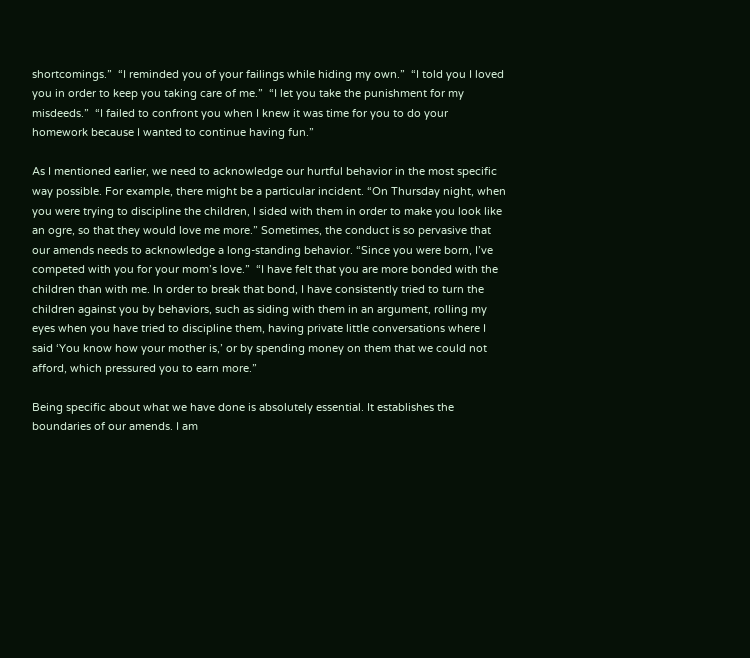shortcomings.”  “I reminded you of your failings while hiding my own.”  “I told you I loved you in order to keep you taking care of me.”  “I let you take the punishment for my misdeeds.”  “I failed to confront you when I knew it was time for you to do your homework because I wanted to continue having fun.”

As I mentioned earlier, we need to acknowledge our hurtful behavior in the most specific way possible. For example, there might be a particular incident. “On Thursday night, when you were trying to discipline the children, I sided with them in order to make you look like an ogre, so that they would love me more.” Sometimes, the conduct is so pervasive that our amends needs to acknowledge a long-standing behavior. “Since you were born, I’ve competed with you for your mom’s love.”  “I have felt that you are more bonded with the children than with me. In order to break that bond, I have consistently tried to turn the children against you by behaviors, such as siding with them in an argument, rolling my eyes when you have tried to discipline them, having private little conversations where I said ‘You know how your mother is,’ or by spending money on them that we could not afford, which pressured you to earn more.”

Being specific about what we have done is absolutely essential. It establishes the boundaries of our amends. I am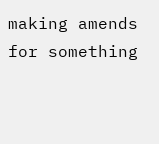making amends for something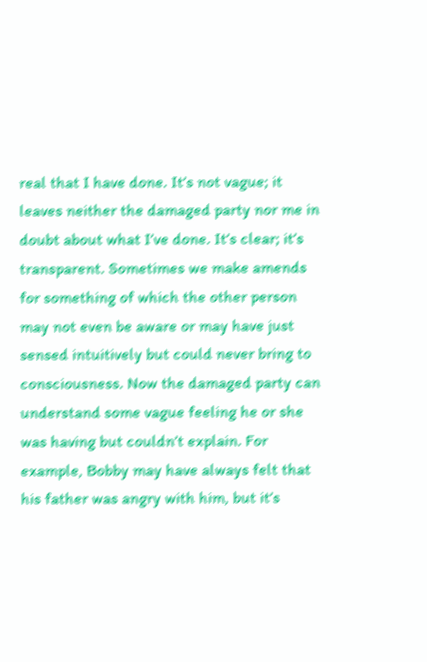real that I have done. It’s not vague; it leaves neither the damaged party nor me in doubt about what I’ve done. It’s clear; it’s transparent. Sometimes we make amends for something of which the other person may not even be aware or may have just sensed intuitively but could never bring to consciousness. Now the damaged party can understand some vague feeling he or she was having but couldn’t explain. For example, Bobby may have always felt that his father was angry with him, but it’s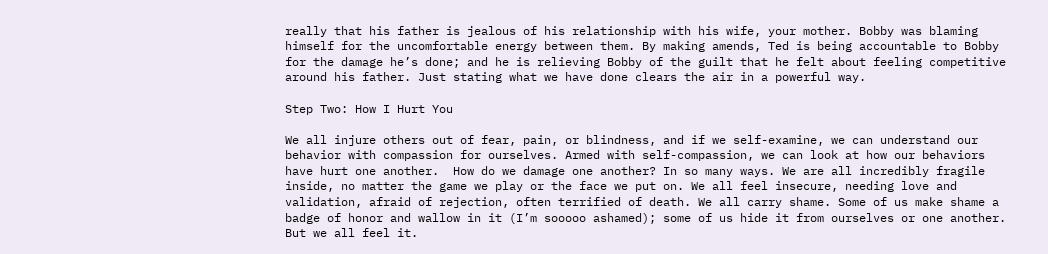really that his father is jealous of his relationship with his wife, your mother. Bobby was blaming himself for the uncomfortable energy between them. By making amends, Ted is being accountable to Bobby for the damage he’s done; and he is relieving Bobby of the guilt that he felt about feeling competitive around his father. Just stating what we have done clears the air in a powerful way.

Step Two: How I Hurt You

We all injure others out of fear, pain, or blindness, and if we self-examine, we can understand our behavior with compassion for ourselves. Armed with self-compassion, we can look at how our behaviors have hurt one another.  How do we damage one another? In so many ways. We are all incredibly fragile inside, no matter the game we play or the face we put on. We all feel insecure, needing love and validation, afraid of rejection, often terrified of death. We all carry shame. Some of us make shame a badge of honor and wallow in it (I’m sooooo ashamed); some of us hide it from ourselves or one another. But we all feel it.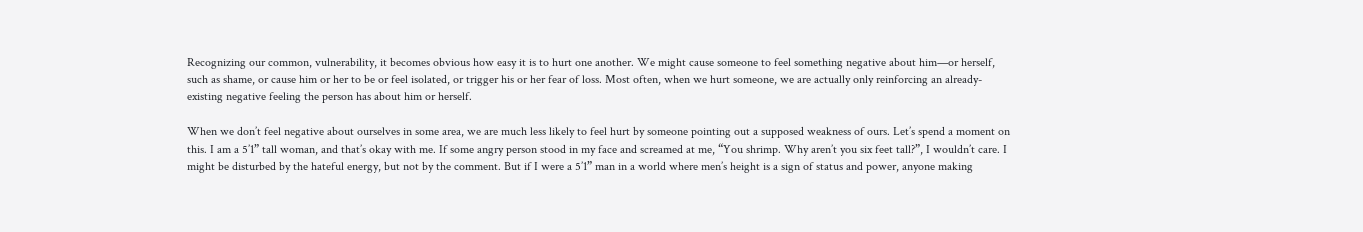Recognizing our common, vulnerability, it becomes obvious how easy it is to hurt one another. We might cause someone to feel something negative about him—or herself, such as shame, or cause him or her to be or feel isolated, or trigger his or her fear of loss. Most often, when we hurt someone, we are actually only reinforcing an already-existing negative feeling the person has about him or herself.

When we don’t feel negative about ourselves in some area, we are much less likely to feel hurt by someone pointing out a supposed weakness of ours. Let’s spend a moment on this. I am a 5’1” tall woman, and that’s okay with me. If some angry person stood in my face and screamed at me, “You shrimp. Why aren’t you six feet tall?”, I wouldn’t care. I might be disturbed by the hateful energy, but not by the comment. But if I were a 5’1” man in a world where men’s height is a sign of status and power, anyone making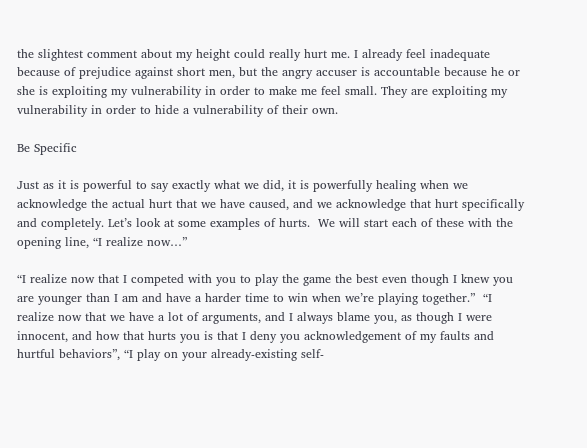the slightest comment about my height could really hurt me. I already feel inadequate because of prejudice against short men, but the angry accuser is accountable because he or she is exploiting my vulnerability in order to make me feel small. They are exploiting my vulnerability in order to hide a vulnerability of their own.

Be Specific

Just as it is powerful to say exactly what we did, it is powerfully healing when we acknowledge the actual hurt that we have caused, and we acknowledge that hurt specifically and completely. Let’s look at some examples of hurts.  We will start each of these with the opening line, “I realize now…”

“I realize now that I competed with you to play the game the best even though I knew you are younger than I am and have a harder time to win when we’re playing together.”  “I realize now that we have a lot of arguments, and I always blame you, as though I were innocent, and how that hurts you is that I deny you acknowledgement of my faults and hurtful behaviors”, “I play on your already-existing self-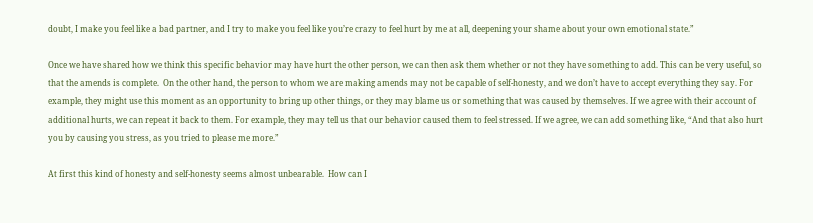doubt, I make you feel like a bad partner, and I try to make you feel like you’re crazy to feel hurt by me at all, deepening your shame about your own emotional state.”

Once we have shared how we think this specific behavior may have hurt the other person, we can then ask them whether or not they have something to add. This can be very useful, so that the amends is complete.  On the other hand, the person to whom we are making amends may not be capable of self-honesty, and we don’t have to accept everything they say. For example, they might use this moment as an opportunity to bring up other things, or they may blame us or something that was caused by themselves. If we agree with their account of additional hurts, we can repeat it back to them. For example, they may tell us that our behavior caused them to feel stressed. If we agree, we can add something like, “And that also hurt you by causing you stress, as you tried to please me more.”

At first this kind of honesty and self-honesty seems almost unbearable.  How can I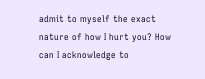admit to myself the exact nature of how I hurt you? How can I acknowledge to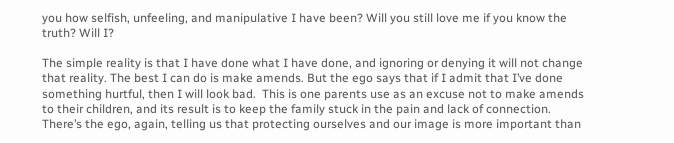you how selfish, unfeeling, and manipulative I have been? Will you still love me if you know the truth? Will I?

The simple reality is that I have done what I have done, and ignoring or denying it will not change that reality. The best I can do is make amends. But the ego says that if I admit that I’ve done something hurtful, then I will look bad.  This is one parents use as an excuse not to make amends to their children, and its result is to keep the family stuck in the pain and lack of connection. There’s the ego, again, telling us that protecting ourselves and our image is more important than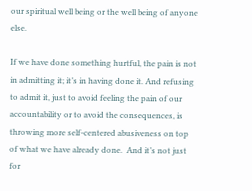our spiritual well being or the well being of anyone else.

If we have done something hurtful, the pain is not in admitting it; it’s in having done it. And refusing to admit it, just to avoid feeling the pain of our accountability or to avoid the consequences, is throwing more self-centered abusiveness on top of what we have already done.  And it’s not just for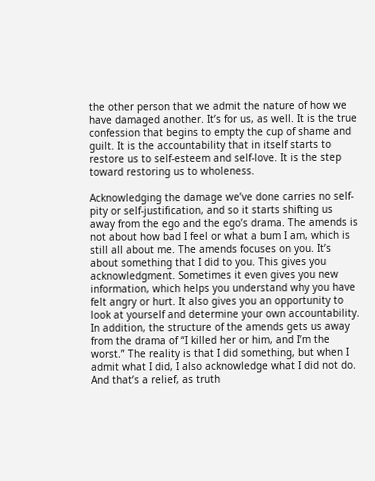the other person that we admit the nature of how we have damaged another. It’s for us, as well. It is the true confession that begins to empty the cup of shame and guilt. It is the accountability that in itself starts to restore us to self-esteem and self-love. It is the step toward restoring us to wholeness.

Acknowledging the damage we’ve done carries no self-pity or self-justification, and so it starts shifting us away from the ego and the ego’s drama. The amends is not about how bad I feel or what a bum I am, which is still all about me. The amends focuses on you. It’s about something that I did to you. This gives you acknowledgment. Sometimes it even gives you new information, which helps you understand why you have felt angry or hurt. It also gives you an opportunity to look at yourself and determine your own accountability.  In addition, the structure of the amends gets us away from the drama of “I killed her or him, and I’m the worst.” The reality is that I did something, but when I admit what I did, I also acknowledge what I did not do. And that’s a relief, as truth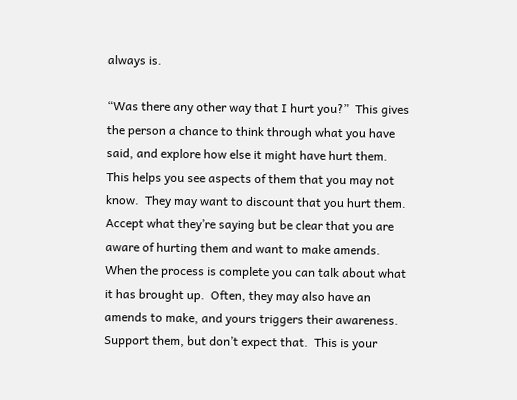always is.

“Was there any other way that I hurt you?”  This gives the person a chance to think through what you have said, and explore how else it might have hurt them.  This helps you see aspects of them that you may not know.  They may want to discount that you hurt them.  Accept what they’re saying but be clear that you are aware of hurting them and want to make amends.  When the process is complete you can talk about what it has brought up.  Often, they may also have an amends to make, and yours triggers their awareness.  Support them, but don’t expect that.  This is your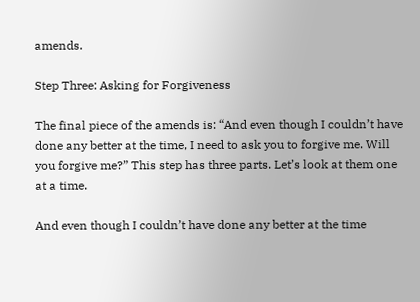amends.

Step Three: Asking for Forgiveness

The final piece of the amends is: “And even though I couldn’t have done any better at the time, I need to ask you to forgive me. Will you forgive me?” This step has three parts. Let’s look at them one at a time.

And even though I couldn’t have done any better at the time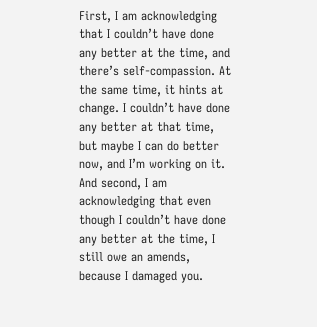First, I am acknowledging that I couldn’t have done any better at the time, and there’s self-compassion. At the same time, it hints at change. I couldn’t have done any better at that time, but maybe I can do better now, and I’m working on it. And second, I am acknowledging that even though I couldn’t have done any better at the time, I still owe an amends, because I damaged you.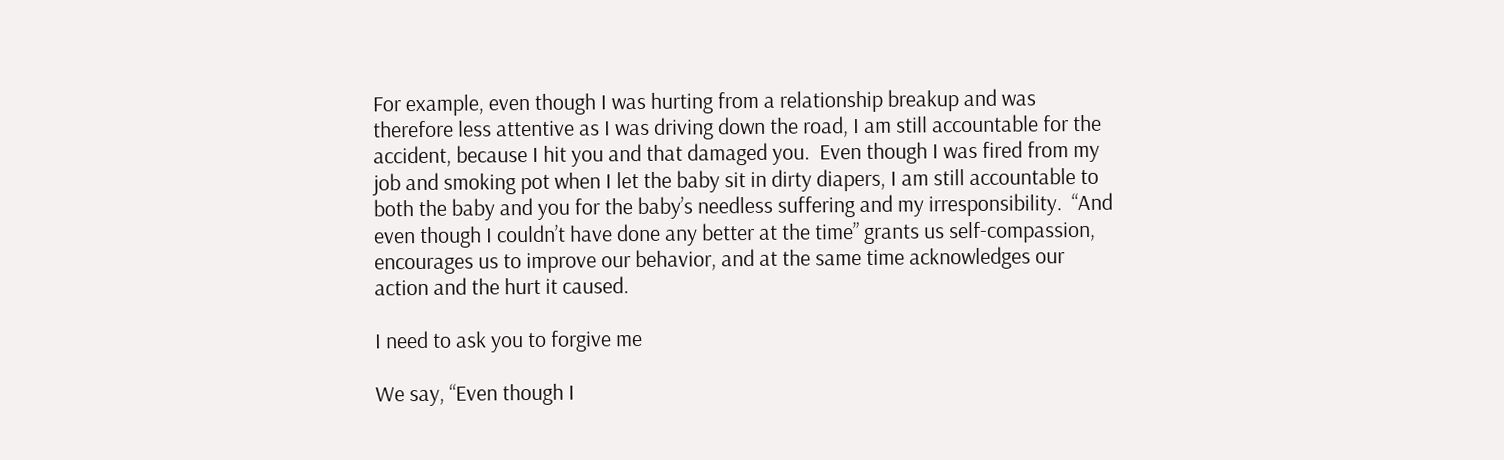For example, even though I was hurting from a relationship breakup and was therefore less attentive as I was driving down the road, I am still accountable for the accident, because I hit you and that damaged you.  Even though I was fired from my job and smoking pot when I let the baby sit in dirty diapers, I am still accountable to both the baby and you for the baby’s needless suffering and my irresponsibility.  “And even though I couldn’t have done any better at the time” grants us self-compassion, encourages us to improve our behavior, and at the same time acknowledges our action and the hurt it caused.

I need to ask you to forgive me

We say, “Even though I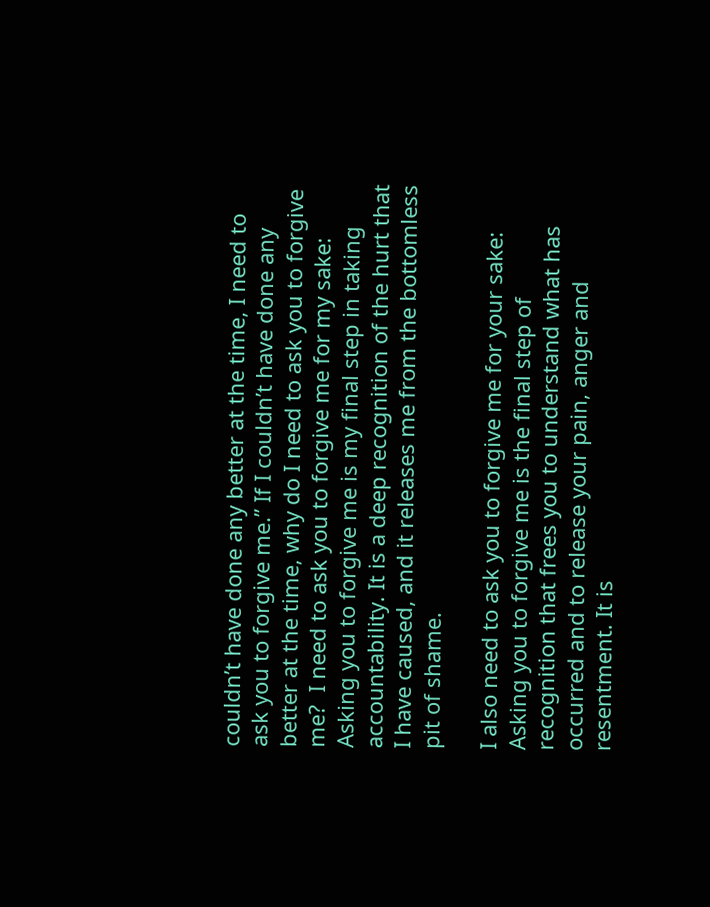couldn’t have done any better at the time, I need to ask you to forgive me.” If I couldn’t have done any better at the time, why do I need to ask you to forgive me?  I need to ask you to forgive me for my sake: Asking you to forgive me is my final step in taking accountability. It is a deep recognition of the hurt that I have caused, and it releases me from the bottomless pit of shame.

I also need to ask you to forgive me for your sake: Asking you to forgive me is the final step of recognition that frees you to understand what has occurred and to release your pain, anger and resentment. It is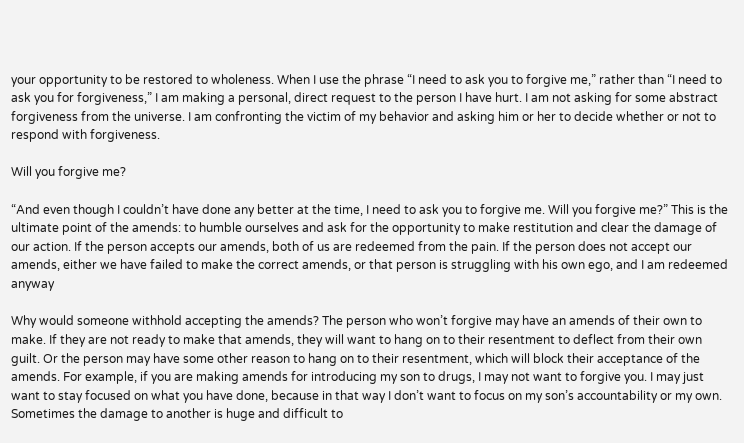your opportunity to be restored to wholeness. When I use the phrase “I need to ask you to forgive me,” rather than “I need to ask you for forgiveness,” I am making a personal, direct request to the person I have hurt. I am not asking for some abstract forgiveness from the universe. I am confronting the victim of my behavior and asking him or her to decide whether or not to respond with forgiveness.

Will you forgive me?

“And even though I couldn’t have done any better at the time, I need to ask you to forgive me. Will you forgive me?” This is the ultimate point of the amends: to humble ourselves and ask for the opportunity to make restitution and clear the damage of our action. If the person accepts our amends, both of us are redeemed from the pain. If the person does not accept our amends, either we have failed to make the correct amends, or that person is struggling with his own ego, and I am redeemed anyway

Why would someone withhold accepting the amends? The person who won’t forgive may have an amends of their own to make. If they are not ready to make that amends, they will want to hang on to their resentment to deflect from their own guilt. Or the person may have some other reason to hang on to their resentment, which will block their acceptance of the amends. For example, if you are making amends for introducing my son to drugs, I may not want to forgive you. I may just want to stay focused on what you have done, because in that way I don’t want to focus on my son’s accountability or my own.  Sometimes the damage to another is huge and difficult to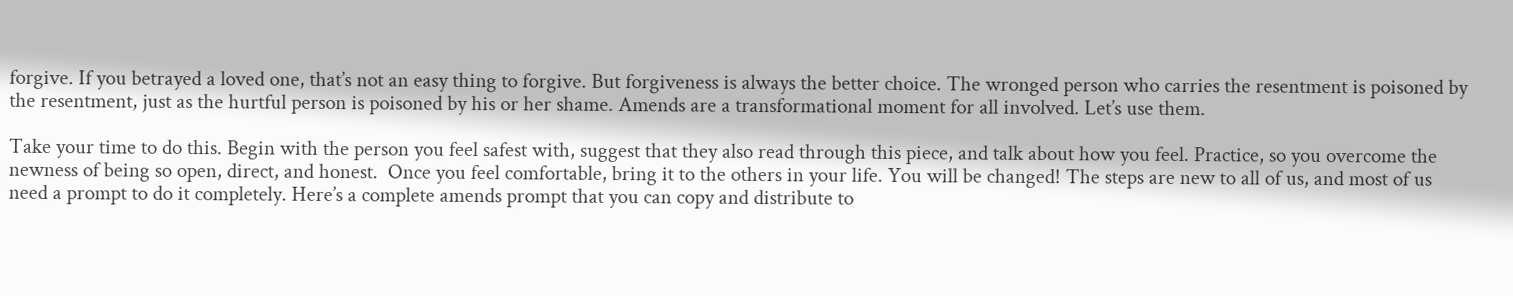forgive. If you betrayed a loved one, that’s not an easy thing to forgive. But forgiveness is always the better choice. The wronged person who carries the resentment is poisoned by the resentment, just as the hurtful person is poisoned by his or her shame. Amends are a transformational moment for all involved. Let’s use them.

Take your time to do this. Begin with the person you feel safest with, suggest that they also read through this piece, and talk about how you feel. Practice, so you overcome the newness of being so open, direct, and honest.  Once you feel comfortable, bring it to the others in your life. You will be changed! The steps are new to all of us, and most of us need a prompt to do it completely. Here’s a complete amends prompt that you can copy and distribute to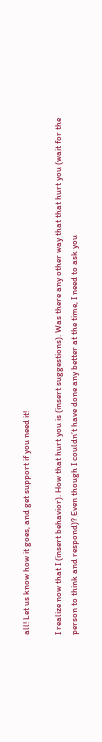all! Let us know how it goes, and get support if you need it!

I realize now that I (insert behavior). How that hurt you is (insert suggestions). Was there any other way that that hurt you (wait for the person to think and respond)? Even though I couldn’t have done any better at the time, I need to ask you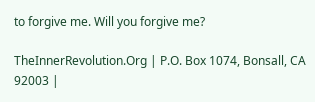to forgive me. Will you forgive me?

TheInnerRevolution.Org | P.O. Box 1074, Bonsall, CA 92003 |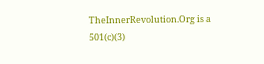TheInnerRevolution.Org is a 501(c)(3)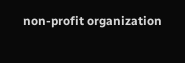non-profit organization